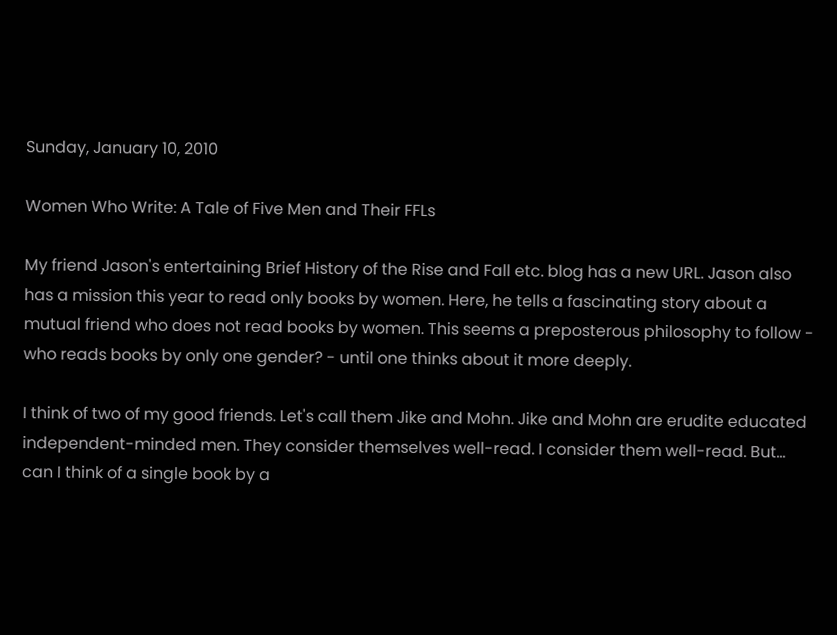Sunday, January 10, 2010

Women Who Write: A Tale of Five Men and Their FFLs

My friend Jason's entertaining Brief History of the Rise and Fall etc. blog has a new URL. Jason also has a mission this year to read only books by women. Here, he tells a fascinating story about a mutual friend who does not read books by women. This seems a preposterous philosophy to follow - who reads books by only one gender? - until one thinks about it more deeply.

I think of two of my good friends. Let's call them Jike and Mohn. Jike and Mohn are erudite educated independent-minded men. They consider themselves well-read. I consider them well-read. But... can I think of a single book by a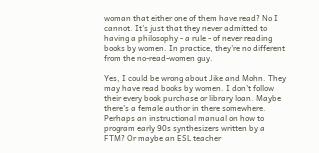woman that either one of them have read? No I cannot. It's just that they never admitted to having a philosophy - a rule - of never reading books by women. In practice, they're no different from the no-read-women guy.

Yes, I could be wrong about Jike and Mohn. They may have read books by women. I don't follow their every book purchase or library loan. Maybe there's a female author in there somewhere. Perhaps an instructional manual on how to program early 90s synthesizers written by a FTM? Or maybe an ESL teacher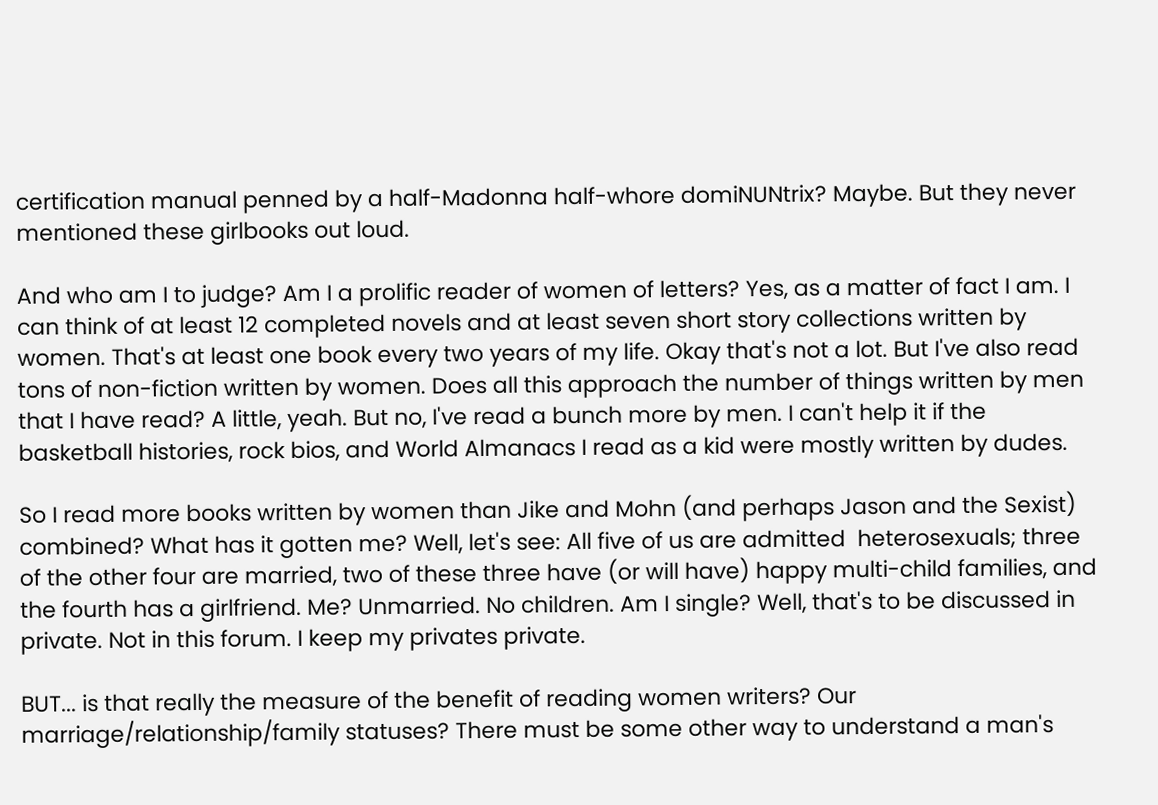certification manual penned by a half-Madonna half-whore domiNUNtrix? Maybe. But they never mentioned these girlbooks out loud.

And who am I to judge? Am I a prolific reader of women of letters? Yes, as a matter of fact I am. I can think of at least 12 completed novels and at least seven short story collections written by women. That's at least one book every two years of my life. Okay that's not a lot. But I've also read tons of non-fiction written by women. Does all this approach the number of things written by men that I have read? A little, yeah. But no, I've read a bunch more by men. I can't help it if the basketball histories, rock bios, and World Almanacs I read as a kid were mostly written by dudes.

So I read more books written by women than Jike and Mohn (and perhaps Jason and the Sexist) combined? What has it gotten me? Well, let's see: All five of us are admitted  heterosexuals; three of the other four are married, two of these three have (or will have) happy multi-child families, and the fourth has a girlfriend. Me? Unmarried. No children. Am I single? Well, that's to be discussed in private. Not in this forum. I keep my privates private.

BUT... is that really the measure of the benefit of reading women writers? Our marriage/relationship/family statuses? There must be some other way to understand a man's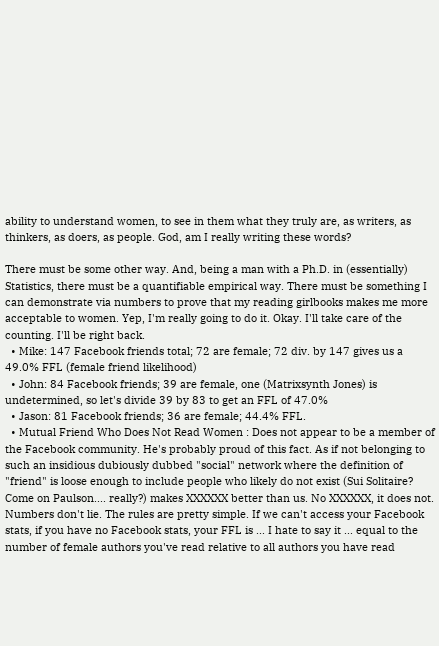ability to understand women, to see in them what they truly are, as writers, as thinkers, as doers, as people. God, am I really writing these words?

There must be some other way. And, being a man with a Ph.D. in (essentially) Statistics, there must be a quantifiable empirical way. There must be something I can demonstrate via numbers to prove that my reading girlbooks makes me more acceptable to women. Yep, I'm really going to do it. Okay. I'll take care of the counting. I'll be right back.
  • Mike: 147 Facebook friends total; 72 are female; 72 div. by 147 gives us a 49.0% FFL (female friend likelihood)
  • John: 84 Facebook friends; 39 are female, one (Matrixsynth Jones) is undetermined, so let's divide 39 by 83 to get an FFL of 47.0%
  • Jason: 81 Facebook friends; 36 are female; 44.4% FFL.
  • Mutual Friend Who Does Not Read Women : Does not appear to be a member of the Facebook community. He's probably proud of this fact. As if not belonging to such an insidious dubiously dubbed "social" network where the definition of "friend" is loose enough to include people who likely do not exist (Sui Solitaire? Come on Paulson.... really?) makes XXXXXX better than us. No XXXXXX, it does not. Numbers don't lie. The rules are pretty simple. If we can't access your Facebook stats, if you have no Facebook stats, your FFL is ... I hate to say it ... equal to the number of female authors you've read relative to all authors you have read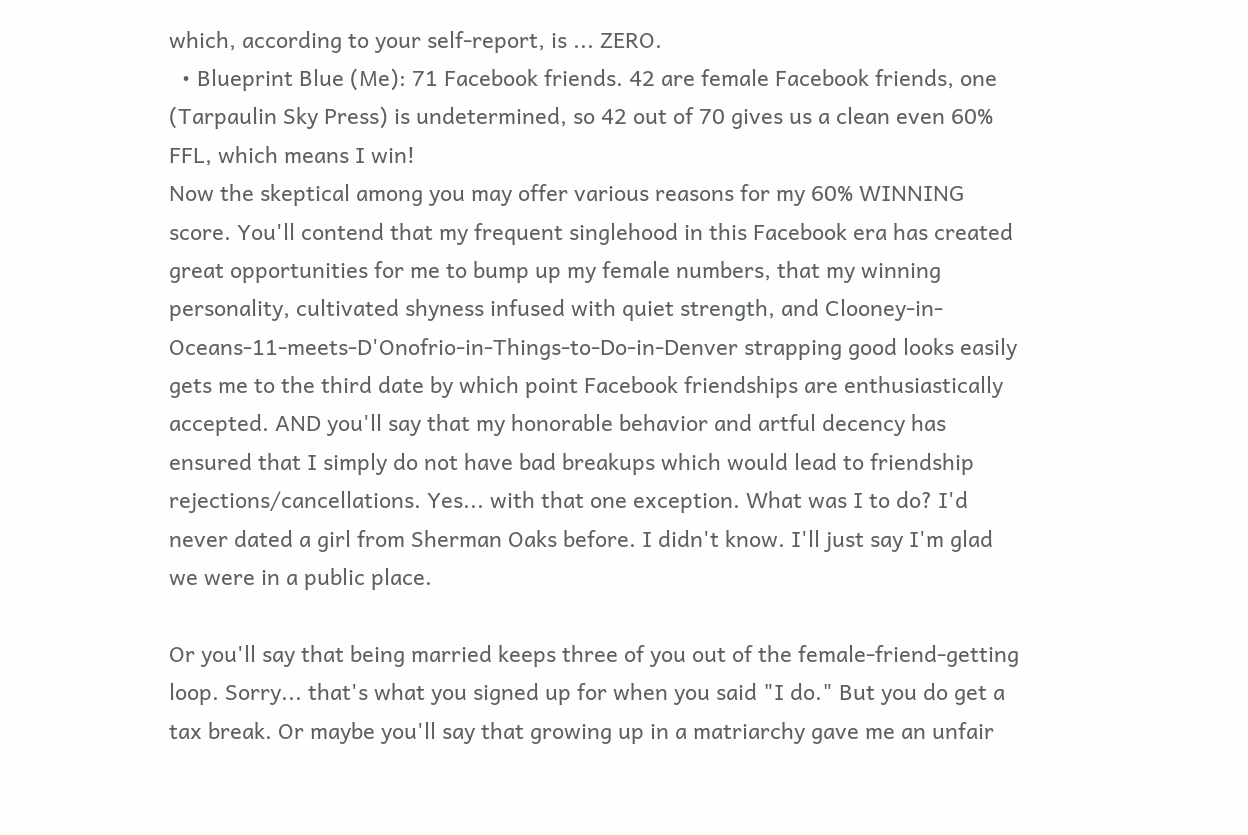which, according to your self-report, is ... ZERO.
  • Blueprint Blue (Me): 71 Facebook friends. 42 are female Facebook friends, one (Tarpaulin Sky Press) is undetermined, so 42 out of 70 gives us a clean even 60% FFL, which means I win!
Now the skeptical among you may offer various reasons for my 60% WINNING score. You'll contend that my frequent singlehood in this Facebook era has created great opportunities for me to bump up my female numbers, that my winning personality, cultivated shyness infused with quiet strength, and Clooney-in-Oceans-11-meets-D'Onofrio-in-Things-to-Do-in-Denver strapping good looks easily gets me to the third date by which point Facebook friendships are enthusiastically accepted. AND you'll say that my honorable behavior and artful decency has ensured that I simply do not have bad breakups which would lead to friendship rejections/cancellations. Yes... with that one exception. What was I to do? I'd never dated a girl from Sherman Oaks before. I didn't know. I'll just say I'm glad we were in a public place.

Or you'll say that being married keeps three of you out of the female-friend-getting loop. Sorry... that's what you signed up for when you said "I do." But you do get a tax break. Or maybe you'll say that growing up in a matriarchy gave me an unfair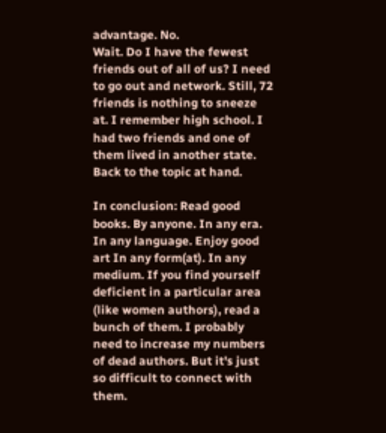advantage. No.
Wait. Do I have the fewest friends out of all of us? I need to go out and network. Still, 72 friends is nothing to sneeze at. I remember high school. I had two friends and one of them lived in another state. Back to the topic at hand.

In conclusion: Read good books. By anyone. In any era. In any language. Enjoy good art In any form(at). In any medium. If you find yourself deficient in a particular area (like women authors), read a bunch of them. I probably need to increase my numbers of dead authors. But it's just so difficult to connect with them.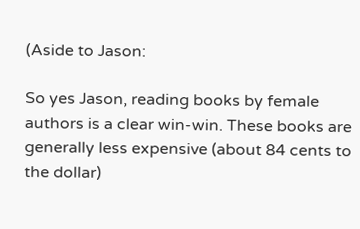(Aside to Jason:

So yes Jason, reading books by female authors is a clear win-win. These books are generally less expensive (about 84 cents to the dollar)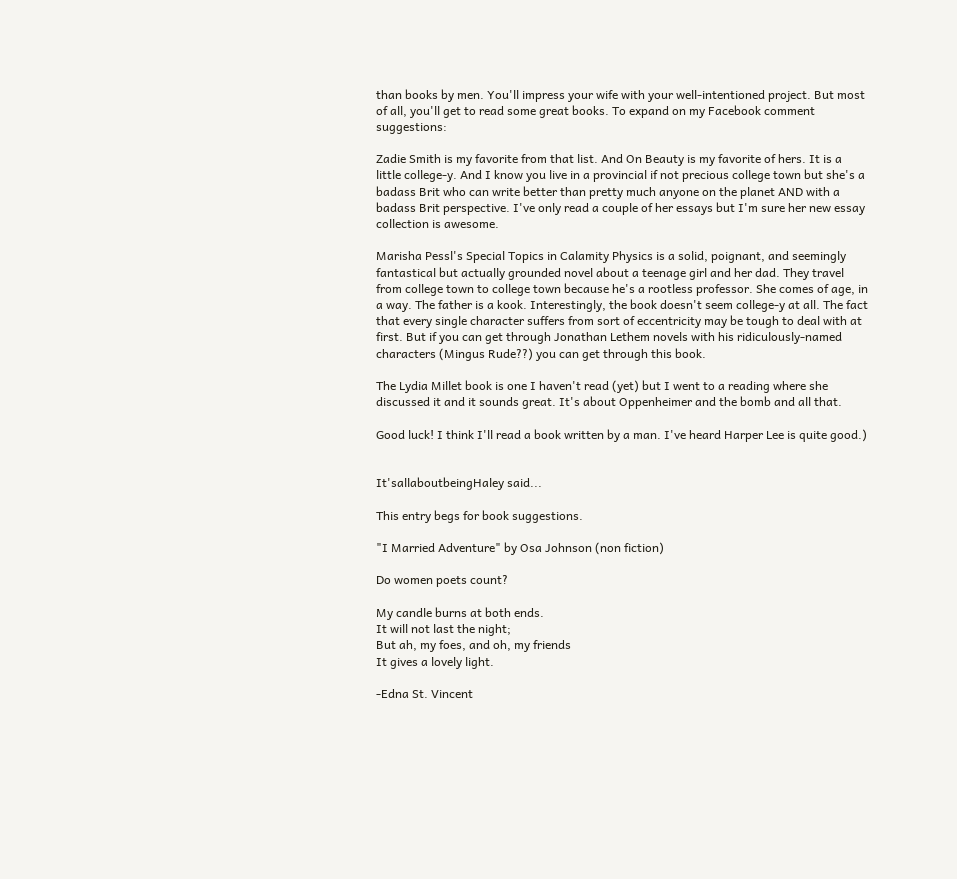than books by men. You'll impress your wife with your well-intentioned project. But most of all, you'll get to read some great books. To expand on my Facebook comment suggestions:

Zadie Smith is my favorite from that list. And On Beauty is my favorite of hers. It is a little college-y. And I know you live in a provincial if not precious college town but she's a badass Brit who can write better than pretty much anyone on the planet AND with a badass Brit perspective. I've only read a couple of her essays but I'm sure her new essay collection is awesome.

Marisha Pessl's Special Topics in Calamity Physics is a solid, poignant, and seemingly fantastical but actually grounded novel about a teenage girl and her dad. They travel from college town to college town because he's a rootless professor. She comes of age, in a way. The father is a kook. Interestingly, the book doesn't seem college-y at all. The fact that every single character suffers from sort of eccentricity may be tough to deal with at first. But if you can get through Jonathan Lethem novels with his ridiculously-named characters (Mingus Rude??) you can get through this book.

The Lydia Millet book is one I haven't read (yet) but I went to a reading where she discussed it and it sounds great. It's about Oppenheimer and the bomb and all that.

Good luck! I think I'll read a book written by a man. I've heard Harper Lee is quite good.)


It'sallaboutbeingHaley said...

This entry begs for book suggestions.

"I Married Adventure" by Osa Johnson (non fiction)

Do women poets count?

My candle burns at both ends.
It will not last the night;
But ah, my foes, and oh, my friends
It gives a lovely light.

-Edna St. Vincent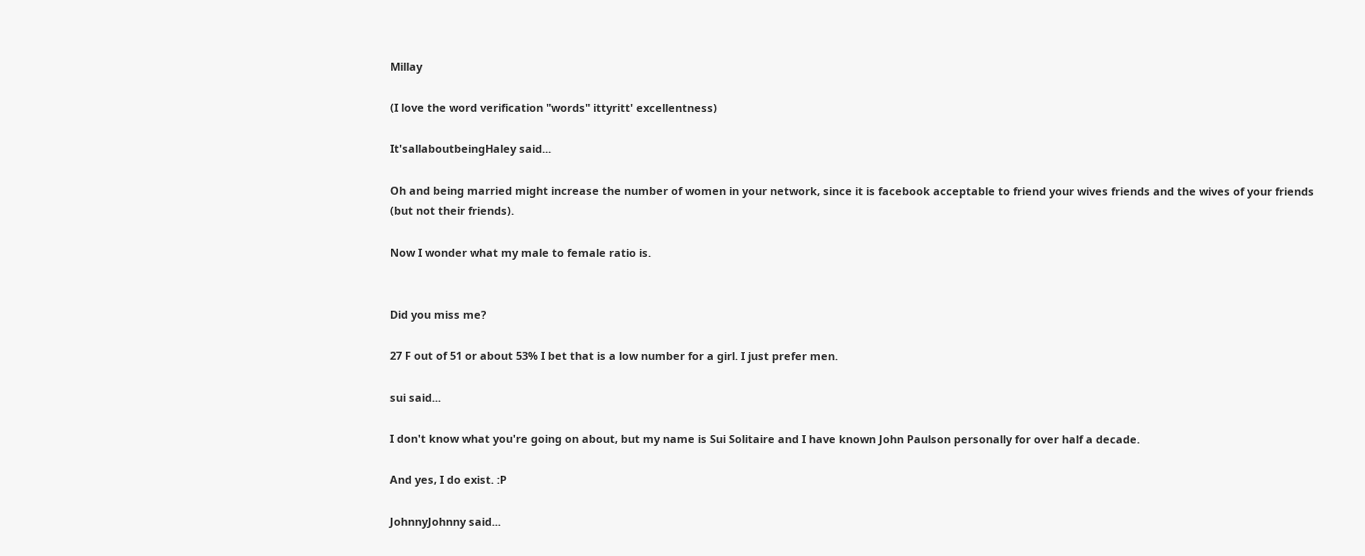Millay

(I love the word verification "words" ittyritt' excellentness)

It'sallaboutbeingHaley said...

Oh and being married might increase the number of women in your network, since it is facebook acceptable to friend your wives friends and the wives of your friends (but not their friends).

Now I wonder what my male to female ratio is.


Did you miss me?

27 F out of 51 or about 53% I bet that is a low number for a girl. I just prefer men.

sui said...

I don't know what you're going on about, but my name is Sui Solitaire and I have known John Paulson personally for over half a decade.

And yes, I do exist. :P

JohnnyJohnny said...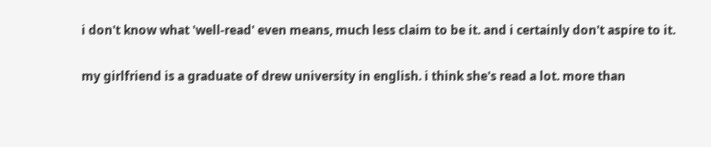i don't know what 'well-read' even means, much less claim to be it. and i certainly don't aspire to it.

my girlfriend is a graduate of drew university in english. i think she's read a lot. more than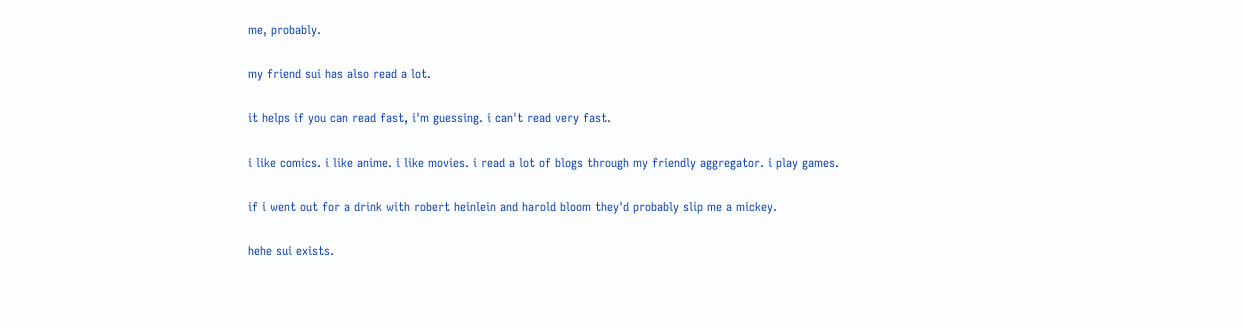me, probably.

my friend sui has also read a lot.

it helps if you can read fast, i'm guessing. i can't read very fast.

i like comics. i like anime. i like movies. i read a lot of blogs through my friendly aggregator. i play games.

if i went out for a drink with robert heinlein and harold bloom they'd probably slip me a mickey.

hehe sui exists.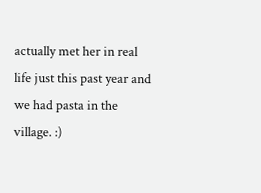actually met her in real life just this past year and we had pasta in the village. :)